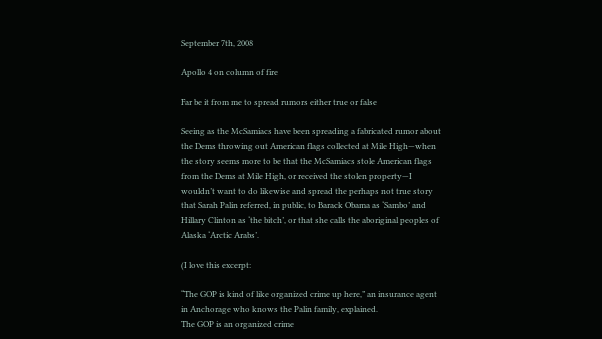September 7th, 2008

Apollo 4 on column of fire

Far be it from me to spread rumors either true or false

Seeing as the McSamiacs have been spreading a fabricated rumor about the Dems throwing out American flags collected at Mile High—when the story seems more to be that the McSamiacs stole American flags from the Dems at Mile High, or received the stolen property—I wouldn’t want to do likewise and spread the perhaps not true story that Sarah Palin referred, in public, to Barack Obama as ‘Sambo’ and Hillary Clinton as ‘the bitch’, or that she calls the aboriginal peoples of Alaska ‘Arctic Arabs’.

(I love this excerpt:

“The GOP is kind of like organized crime up here,” an insurance agent in Anchorage who knows the Palin family, explained.
The GOP is an organized crime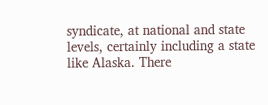syndicate, at national and state levels, certainly including a state like Alaska. There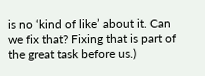is no ‘kind of like’ about it. Can we fix that? Fixing that is part of the great task before us.)